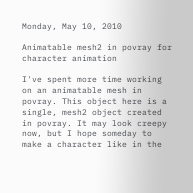Monday, May 10, 2010

Animatable mesh2 in povray for character animation

I've spent more time working on an animatable mesh in povray. This object here is a single, mesh2 object created in povray. It may look creepy now, but I hope someday to make a character like in the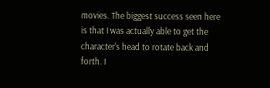movies. The biggest success seen here is that I was actually able to get the character's head to rotate back and forth. I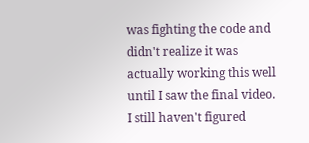was fighting the code and didn't realize it was actually working this well until I saw the final video. I still haven't figured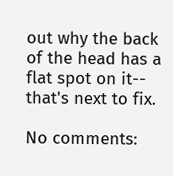out why the back of the head has a flat spot on it-- that's next to fix.

No comments: